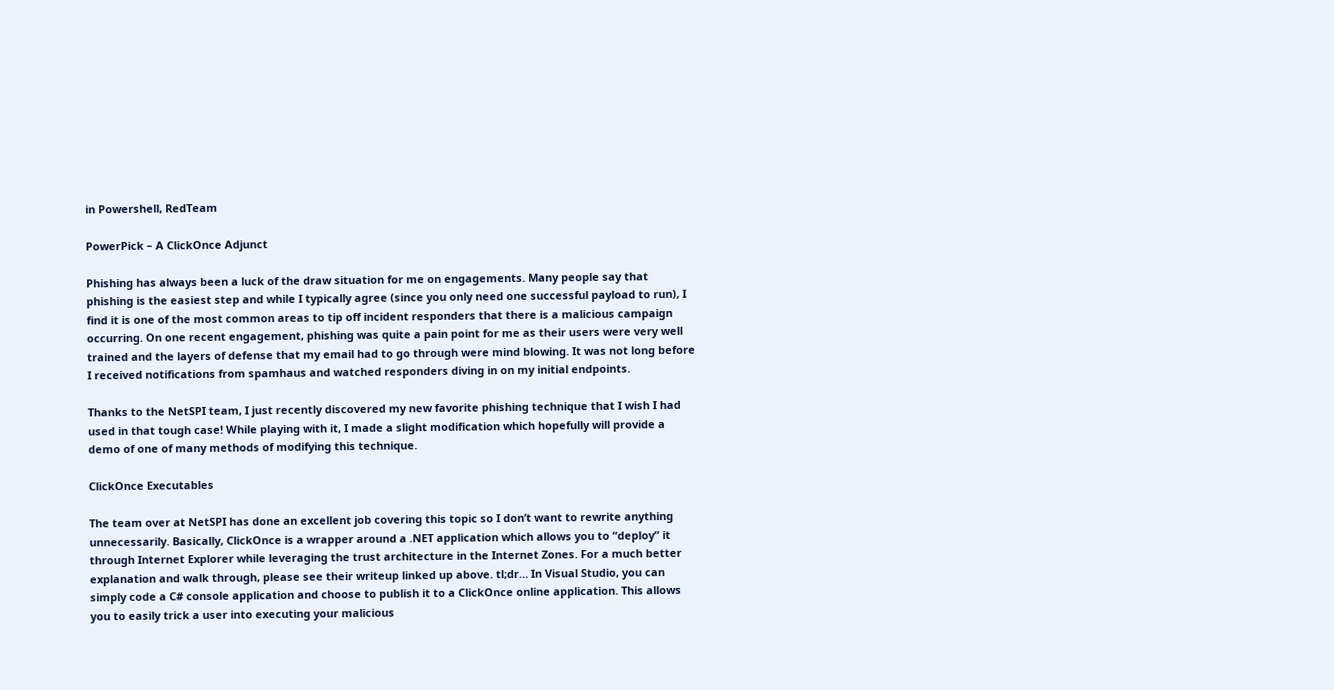in Powershell, RedTeam

PowerPick – A ClickOnce Adjunct

Phishing has always been a luck of the draw situation for me on engagements. Many people say that phishing is the easiest step and while I typically agree (since you only need one successful payload to run), I find it is one of the most common areas to tip off incident responders that there is a malicious campaign occurring. On one recent engagement, phishing was quite a pain point for me as their users were very well trained and the layers of defense that my email had to go through were mind blowing. It was not long before I received notifications from spamhaus and watched responders diving in on my initial endpoints.

Thanks to the NetSPI team, I just recently discovered my new favorite phishing technique that I wish I had used in that tough case! While playing with it, I made a slight modification which hopefully will provide a demo of one of many methods of modifying this technique.

ClickOnce Executables

The team over at NetSPI has done an excellent job covering this topic so I don’t want to rewrite anything unnecessarily. Basically, ClickOnce is a wrapper around a .NET application which allows you to “deploy” it through Internet Explorer while leveraging the trust architecture in the Internet Zones. For a much better explanation and walk through, please see their writeup linked up above. tl;dr… In Visual Studio, you can simply code a C# console application and choose to publish it to a ClickOnce online application. This allows you to easily trick a user into executing your malicious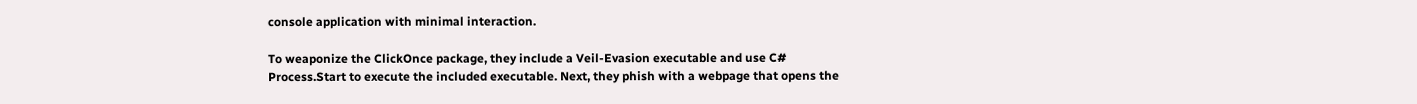console application with minimal interaction.

To weaponize the ClickOnce package, they include a Veil-Evasion executable and use C# Process.Start to execute the included executable. Next, they phish with a webpage that opens the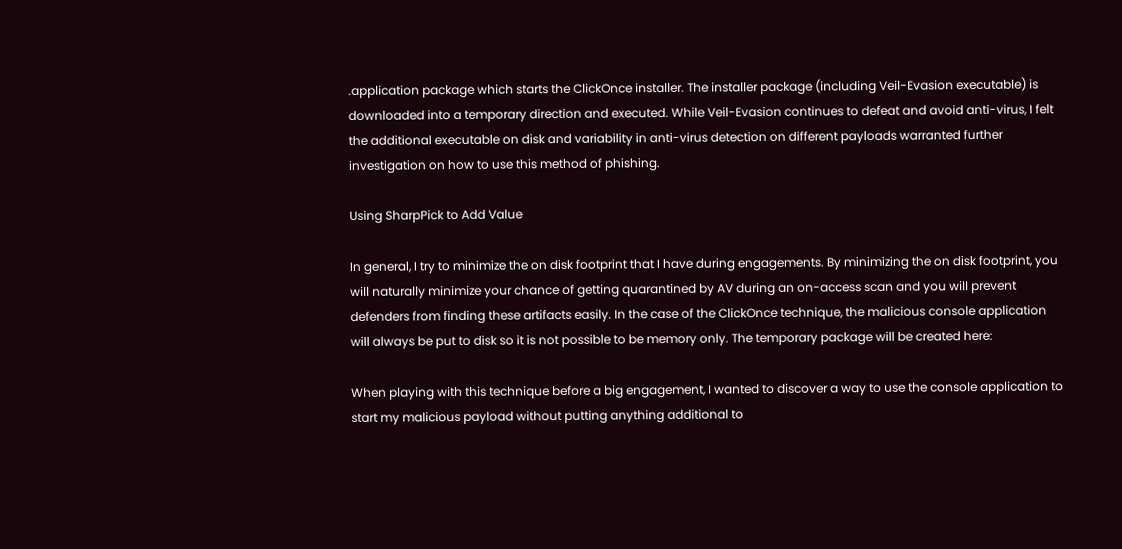.application package which starts the ClickOnce installer. The installer package (including Veil-Evasion executable) is downloaded into a temporary direction and executed. While Veil-Evasion continues to defeat and avoid anti-virus, I felt the additional executable on disk and variability in anti-virus detection on different payloads warranted further investigation on how to use this method of phishing.

Using SharpPick to Add Value

In general, I try to minimize the on disk footprint that I have during engagements. By minimizing the on disk footprint, you will naturally minimize your chance of getting quarantined by AV during an on-access scan and you will prevent defenders from finding these artifacts easily. In the case of the ClickOnce technique, the malicious console application will always be put to disk so it is not possible to be memory only. The temporary package will be created here:

When playing with this technique before a big engagement, I wanted to discover a way to use the console application to start my malicious payload without putting anything additional to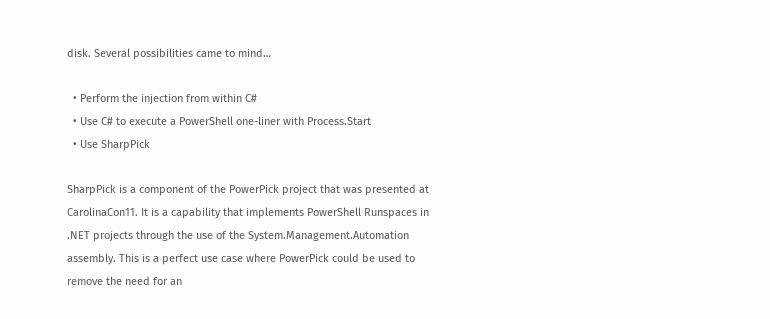disk. Several possibilities came to mind…

  • Perform the injection from within C#
  • Use C# to execute a PowerShell one-liner with Process.Start
  • Use SharpPick

SharpPick is a component of the PowerPick project that was presented at CarolinaCon11. It is a capability that implements PowerShell Runspaces in .NET projects through the use of the System.Management.Automation assembly. This is a perfect use case where PowerPick could be used to remove the need for an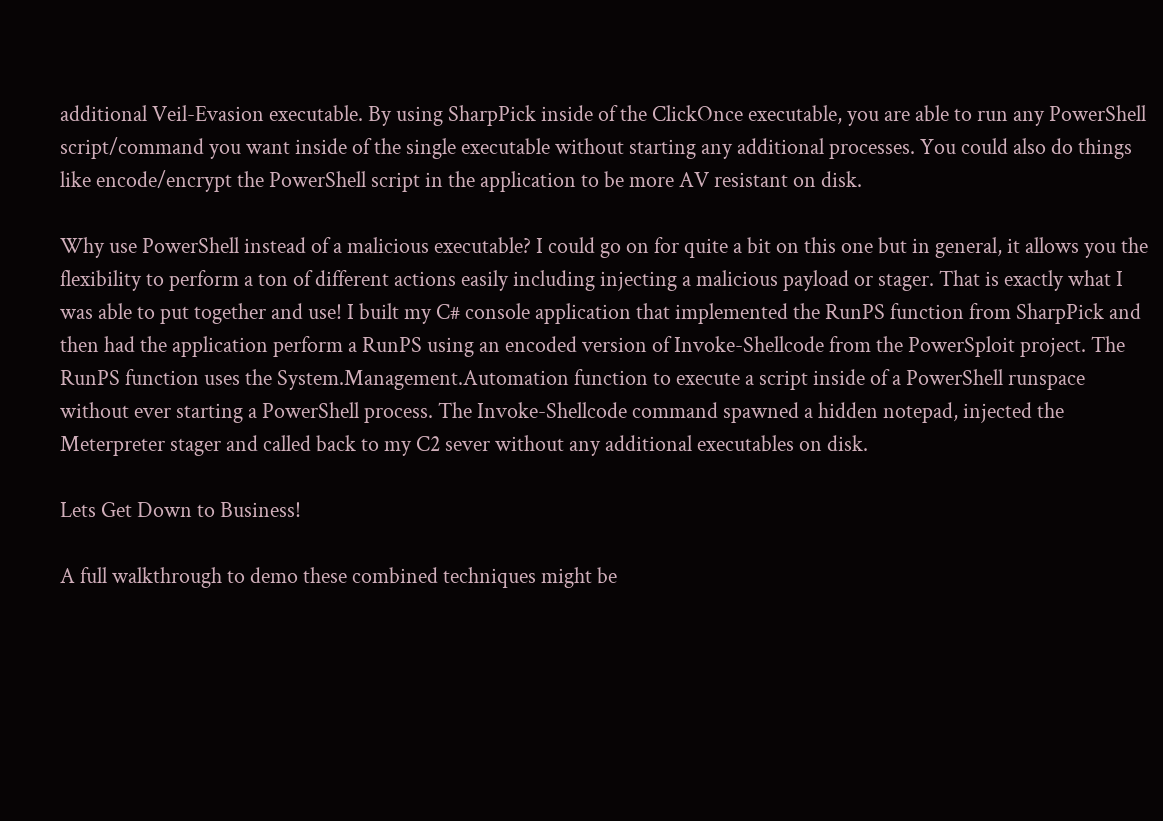additional Veil-Evasion executable. By using SharpPick inside of the ClickOnce executable, you are able to run any PowerShell script/command you want inside of the single executable without starting any additional processes. You could also do things like encode/encrypt the PowerShell script in the application to be more AV resistant on disk.

Why use PowerShell instead of a malicious executable? I could go on for quite a bit on this one but in general, it allows you the flexibility to perform a ton of different actions easily including injecting a malicious payload or stager. That is exactly what I was able to put together and use! I built my C# console application that implemented the RunPS function from SharpPick and then had the application perform a RunPS using an encoded version of Invoke-Shellcode from the PowerSploit project. The RunPS function uses the System.Management.Automation function to execute a script inside of a PowerShell runspace without ever starting a PowerShell process. The Invoke-Shellcode command spawned a hidden notepad, injected the Meterpreter stager and called back to my C2 sever without any additional executables on disk.

Lets Get Down to Business!

A full walkthrough to demo these combined techniques might be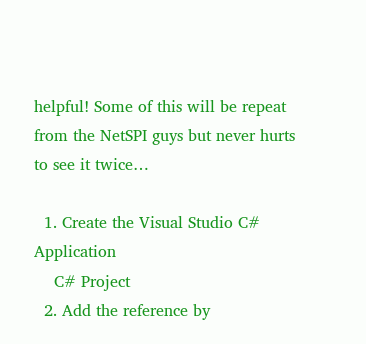helpful! Some of this will be repeat from the NetSPI guys but never hurts to see it twice…

  1. Create the Visual Studio C# Application
    C# Project
  2. Add the reference by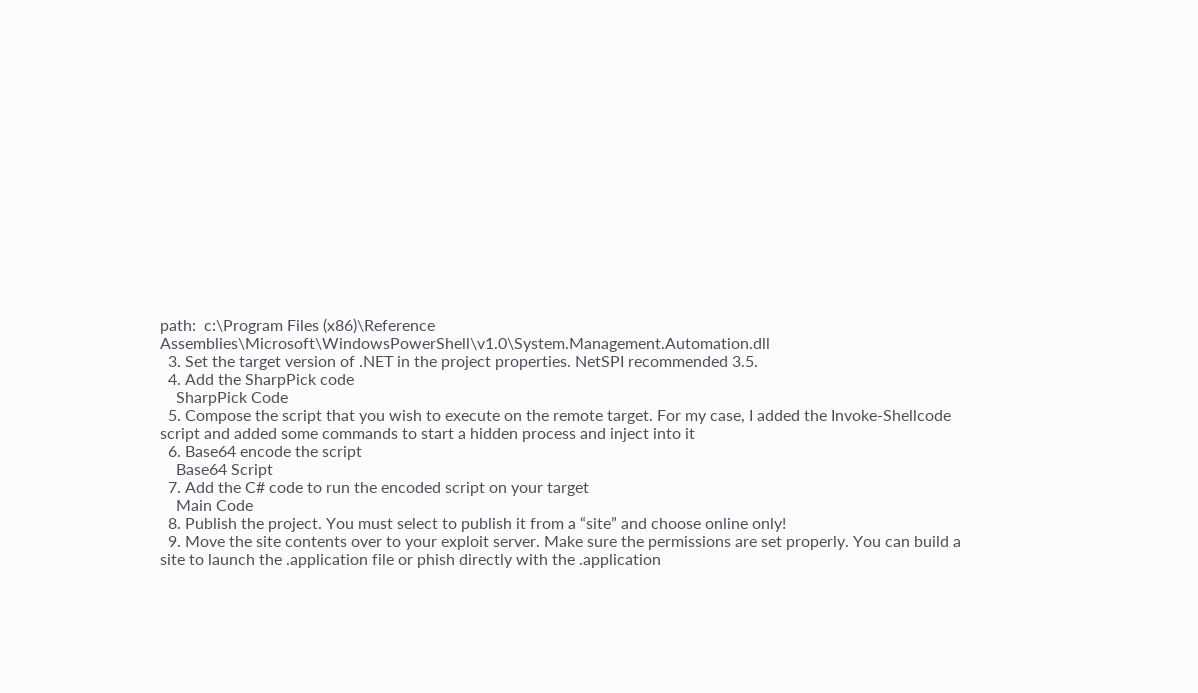path:  c:\Program Files (x86)\Reference Assemblies\Microsoft\WindowsPowerShell\v1.0\System.Management.Automation.dll
  3. Set the target version of .NET in the project properties. NetSPI recommended 3.5.
  4. Add the SharpPick code
    SharpPick Code
  5. Compose the script that you wish to execute on the remote target. For my case, I added the Invoke-Shellcode script and added some commands to start a hidden process and inject into it
  6. Base64 encode the script
    Base64 Script
  7. Add the C# code to run the encoded script on your target
    Main Code
  8. Publish the project. You must select to publish it from a “site” and choose online only!
  9. Move the site contents over to your exploit server. Make sure the permissions are set properly. You can build a site to launch the .application file or phish directly with the .application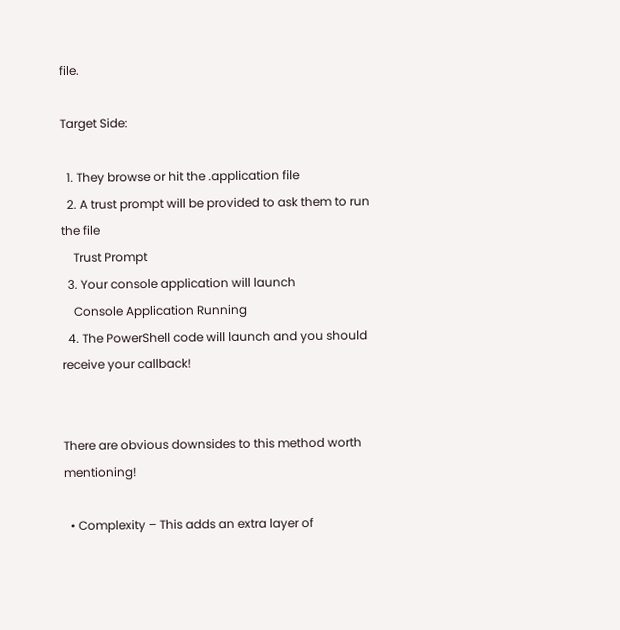file.

Target Side:

  1. They browse or hit the .application file
  2. A trust prompt will be provided to ask them to run the file
    Trust Prompt
  3. Your console application will launch
    Console Application Running
  4. The PowerShell code will launch and you should receive your callback!


There are obvious downsides to this method worth mentioning!

  • Complexity – This adds an extra layer of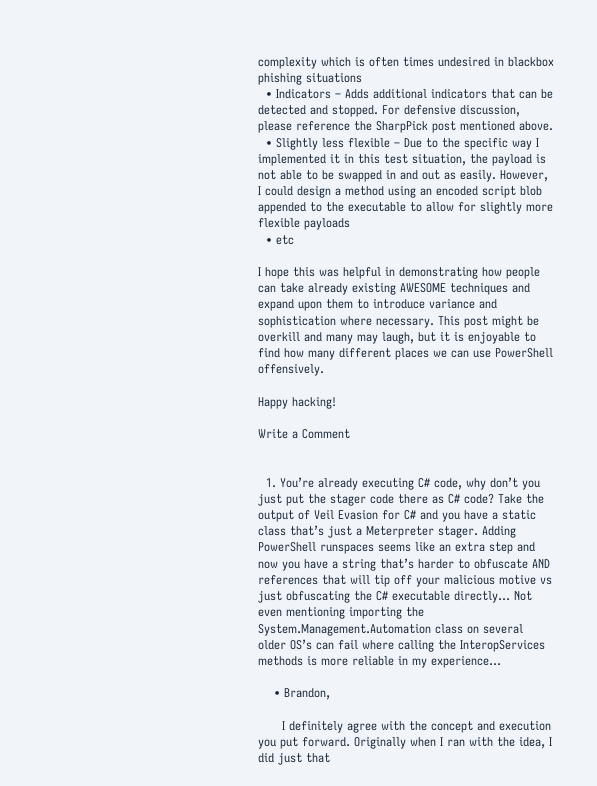complexity which is often times undesired in blackbox phishing situations
  • Indicators – Adds additional indicators that can be detected and stopped. For defensive discussion, please reference the SharpPick post mentioned above.
  • Slightly less flexible – Due to the specific way I implemented it in this test situation, the payload is not able to be swapped in and out as easily. However, I could design a method using an encoded script blob appended to the executable to allow for slightly more flexible payloads
  • etc

I hope this was helpful in demonstrating how people can take already existing AWESOME techniques and expand upon them to introduce variance and sophistication where necessary. This post might be overkill and many may laugh, but it is enjoyable to find how many different places we can use PowerShell offensively.

Happy hacking!

Write a Comment


  1. You’re already executing C# code, why don’t you just put the stager code there as C# code? Take the output of Veil Evasion for C# and you have a static class that’s just a Meterpreter stager. Adding PowerShell runspaces seems like an extra step and now you have a string that’s harder to obfuscate AND references that will tip off your malicious motive vs just obfuscating the C# executable directly… Not even mentioning importing the System.Management.Automation class on several older OS’s can fail where calling the InteropServices methods is more reliable in my experience…

    • Brandon,

      I definitely agree with the concept and execution you put forward. Originally when I ran with the idea, I did just that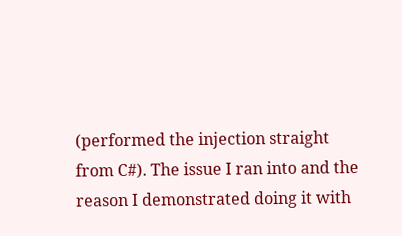(performed the injection straight from C#). The issue I ran into and the reason I demonstrated doing it with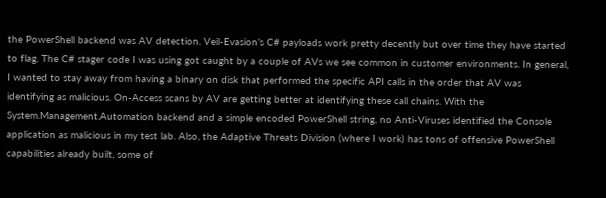the PowerShell backend was AV detection. Veil-Evasion’s C# payloads work pretty decently but over time they have started to flag. The C# stager code I was using got caught by a couple of AVs we see common in customer environments. In general, I wanted to stay away from having a binary on disk that performed the specific API calls in the order that AV was identifying as malicious. On-Access scans by AV are getting better at identifying these call chains. With the System.Management.Automation backend and a simple encoded PowerShell string, no Anti-Viruses identified the Console application as malicious in my test lab. Also, the Adaptive Threats Division (where I work) has tons of offensive PowerShell capabilities already built, some of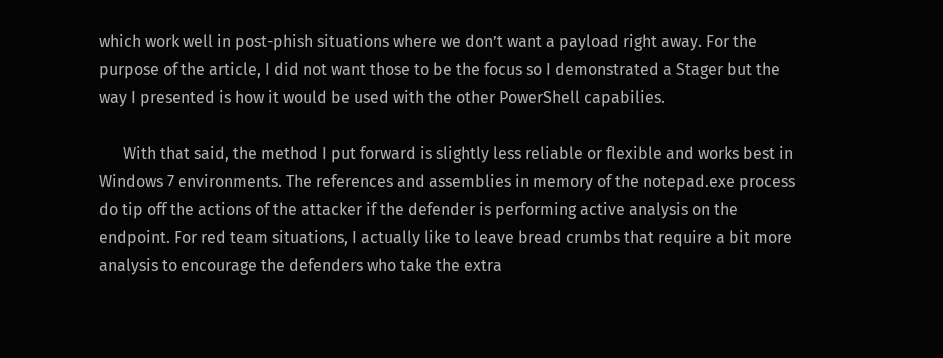which work well in post-phish situations where we don’t want a payload right away. For the purpose of the article, I did not want those to be the focus so I demonstrated a Stager but the way I presented is how it would be used with the other PowerShell capabilies.

      With that said, the method I put forward is slightly less reliable or flexible and works best in Windows 7 environments. The references and assemblies in memory of the notepad.exe process do tip off the actions of the attacker if the defender is performing active analysis on the endpoint. For red team situations, I actually like to leave bread crumbs that require a bit more analysis to encourage the defenders who take the extra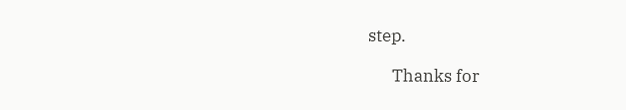step.

      Thanks for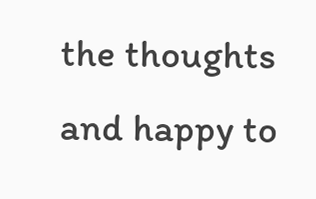the thoughts and happy to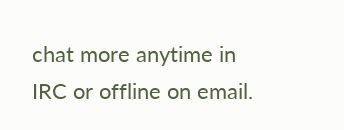chat more anytime in IRC or offline on email.